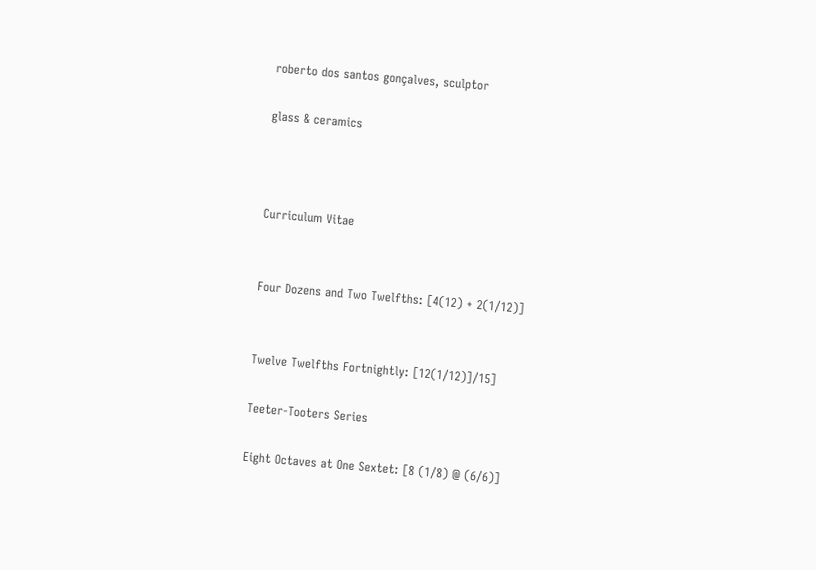roberto dos santos gonçalves, sculptor

glass & ceramics



Curriculum Vitae


Four Dozens and Two Twelfths: [4(12) + 2(1/12)]


Twelve Twelfths Fortnightly: [12(1/12)]/15]

Teeter-Tooters Series

Eight Octaves at One Sextet: [8 (1/8) @ (6/6)]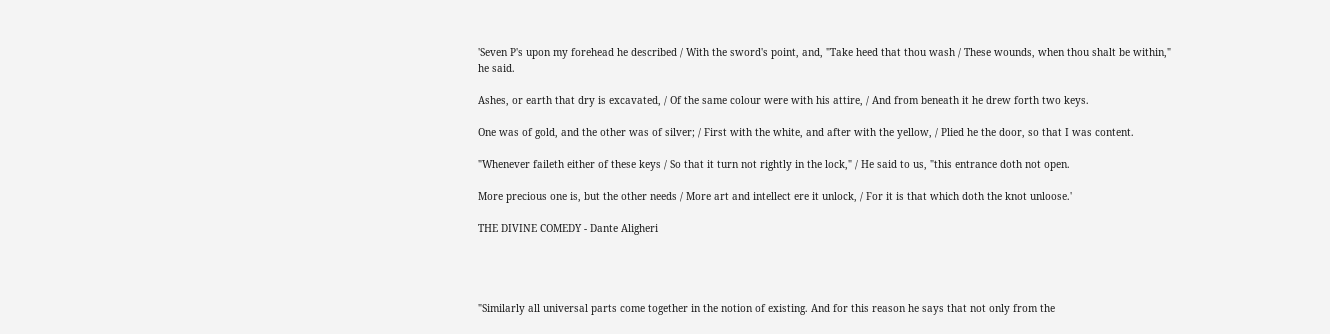'Seven P's upon my forehead he described / With the sword's point, and, "Take heed that thou wash / These wounds, when thou shalt be within," he said.

Ashes, or earth that dry is excavated, / Of the same colour were with his attire, / And from beneath it he drew forth two keys.

One was of gold, and the other was of silver; / First with the white, and after with the yellow, / Plied he the door, so that I was content.

"Whenever faileth either of these keys / So that it turn not rightly in the lock," / He said to us, "this entrance doth not open.

More precious one is, but the other needs / More art and intellect ere it unlock, / For it is that which doth the knot unloose.'

THE DIVINE COMEDY - Dante Aligheri




"Similarly all universal parts come together in the notion of existing. And for this reason he says that not only from the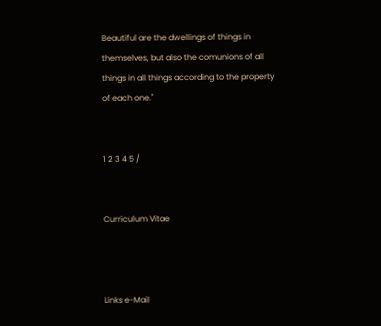Beautiful are the dwellings of things in themselves, but also the comunions of all things in all things according to the property of each one."


1 2 3 4 5 /


Curriculum Vitae



Links e-Mail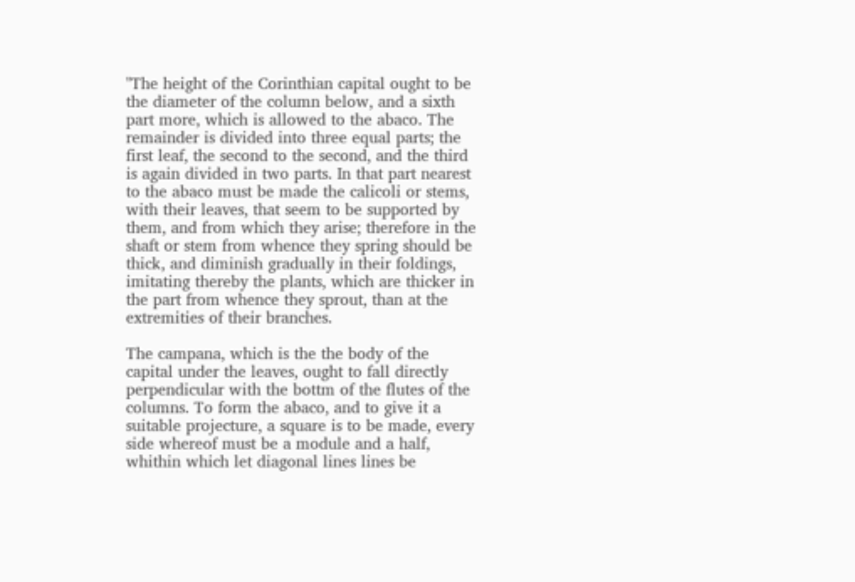"The height of the Corinthian capital ought to be the diameter of the column below, and a sixth part more, which is allowed to the abaco. The remainder is divided into three equal parts; the first leaf, the second to the second, and the third is again divided in two parts. In that part nearest to the abaco must be made the calicoli or stems, with their leaves, that seem to be supported by them, and from which they arise; therefore in the shaft or stem from whence they spring should be thick, and diminish gradually in their foldings, imitating thereby the plants, which are thicker in the part from whence they sprout, than at the extremities of their branches.

The campana, which is the the body of the capital under the leaves, ought to fall directly perpendicular with the bottm of the flutes of the columns. To form the abaco, and to give it a suitable projecture, a square is to be made, every side whereof must be a module and a half, whithin which let diagonal lines lines be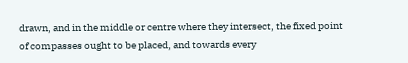drawn, and in the middle or centre where they intersect, the fixed point of compasses ought to be placed, and towards every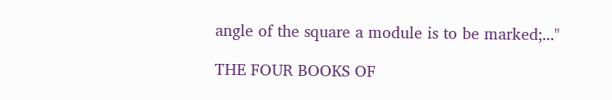angle of the square a module is to be marked;..."

THE FOUR BOOKS OF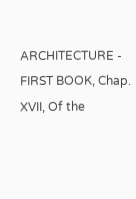ARCHITECTURE - FIRST BOOK, Chap. XVII, Of the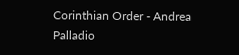Corinthian Order - Andrea Palladio